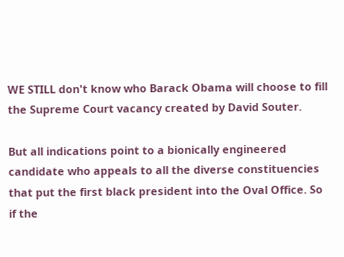WE STILL don't know who Barack Obama will choose to fill the Supreme Court vacancy created by David Souter.

But all indications point to a bionically engineered candidate who appeals to all the diverse constituencies that put the first black president into the Oval Office. So if the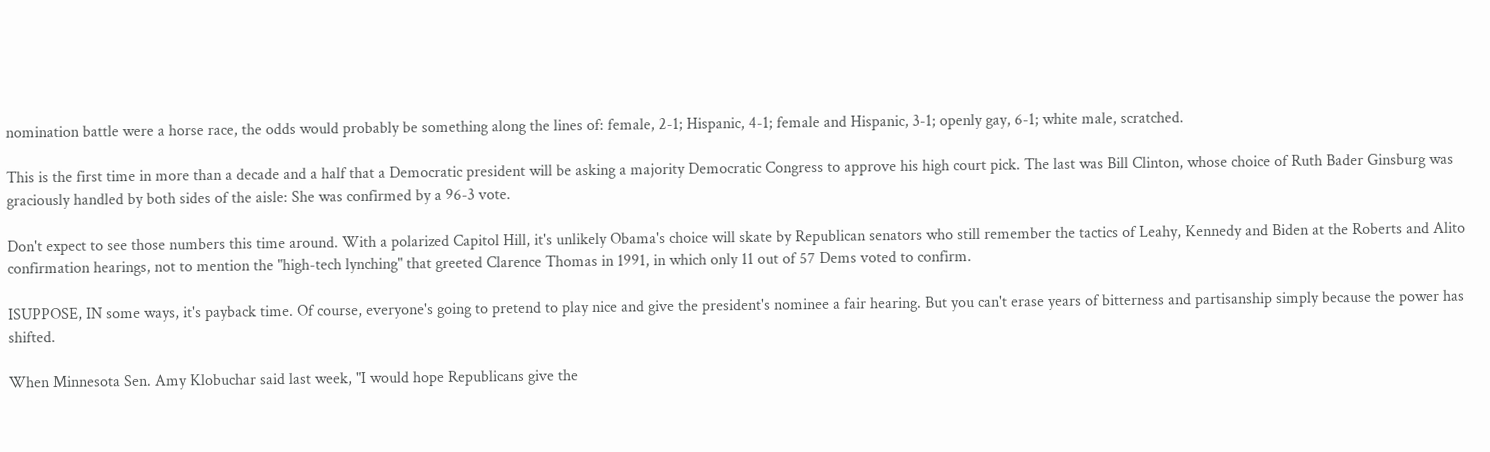nomination battle were a horse race, the odds would probably be something along the lines of: female, 2-1; Hispanic, 4-1; female and Hispanic, 3-1; openly gay, 6-1; white male, scratched.

This is the first time in more than a decade and a half that a Democratic president will be asking a majority Democratic Congress to approve his high court pick. The last was Bill Clinton, whose choice of Ruth Bader Ginsburg was graciously handled by both sides of the aisle: She was confirmed by a 96-3 vote.

Don't expect to see those numbers this time around. With a polarized Capitol Hill, it's unlikely Obama's choice will skate by Republican senators who still remember the tactics of Leahy, Kennedy and Biden at the Roberts and Alito confirmation hearings, not to mention the "high-tech lynching" that greeted Clarence Thomas in 1991, in which only 11 out of 57 Dems voted to confirm.

ISUPPOSE, IN some ways, it's payback time. Of course, everyone's going to pretend to play nice and give the president's nominee a fair hearing. But you can't erase years of bitterness and partisanship simply because the power has shifted.

When Minnesota Sen. Amy Klobuchar said last week, "I would hope Republicans give the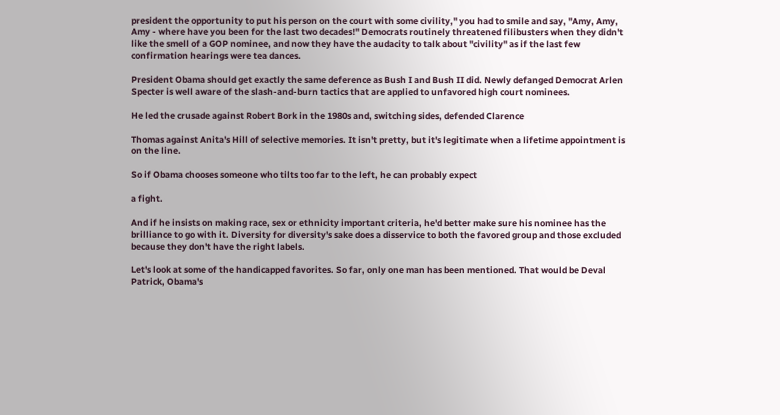president the opportunity to put his person on the court with some civility," you had to smile and say, "Amy, Amy, Amy - where have you been for the last two decades!" Democrats routinely threatened filibusters when they didn't like the smell of a GOP nominee, and now they have the audacity to talk about "civility" as if the last few confirmation hearings were tea dances.

President Obama should get exactly the same deference as Bush I and Bush II did. Newly defanged Democrat Arlen Specter is well aware of the slash-and-burn tactics that are applied to unfavored high court nominees.

He led the crusade against Robert Bork in the 1980s and, switching sides, defended Clarence

Thomas against Anita's Hill of selective memories. It isn't pretty, but it's legitimate when a lifetime appointment is on the line.

So if Obama chooses someone who tilts too far to the left, he can probably expect

a fight.

And if he insists on making race, sex or ethnicity important criteria, he'd better make sure his nominee has the brilliance to go with it. Diversity for diversity's sake does a disservice to both the favored group and those excluded because they don't have the right labels.

Let's look at some of the handicapped favorites. So far, only one man has been mentioned. That would be Deval Patrick, Obama's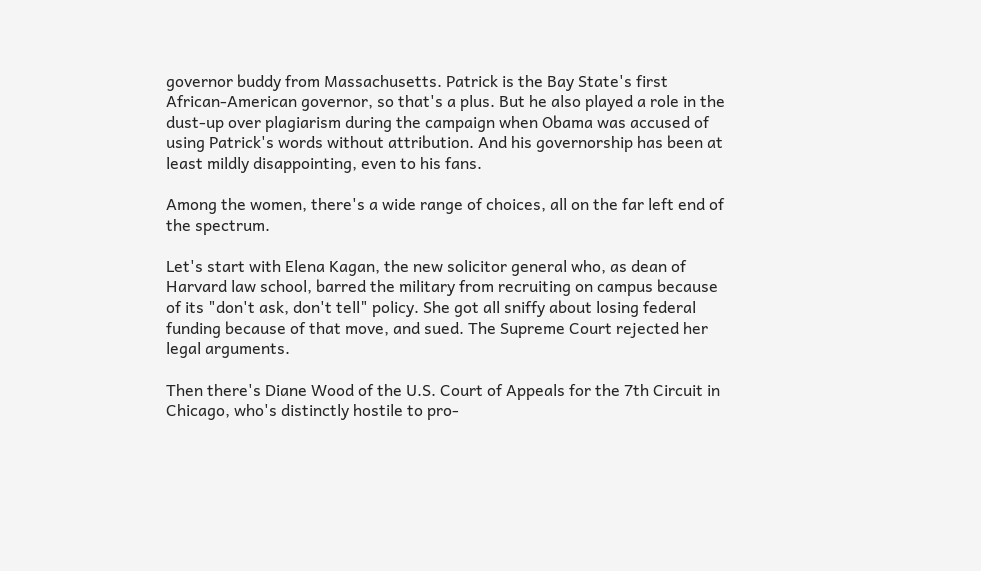governor buddy from Massachusetts. Patrick is the Bay State's first African-American governor, so that's a plus. But he also played a role in the dust-up over plagiarism during the campaign when Obama was accused of using Patrick's words without attribution. And his governorship has been at least mildly disappointing, even to his fans.

Among the women, there's a wide range of choices, all on the far left end of the spectrum.

Let's start with Elena Kagan, the new solicitor general who, as dean of Harvard law school, barred the military from recruiting on campus because of its "don't ask, don't tell" policy. She got all sniffy about losing federal funding because of that move, and sued. The Supreme Court rejected her legal arguments.

Then there's Diane Wood of the U.S. Court of Appeals for the 7th Circuit in Chicago, who's distinctly hostile to pro-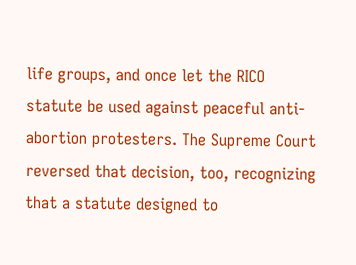life groups, and once let the RICO statute be used against peaceful anti-abortion protesters. The Supreme Court reversed that decision, too, recognizing that a statute designed to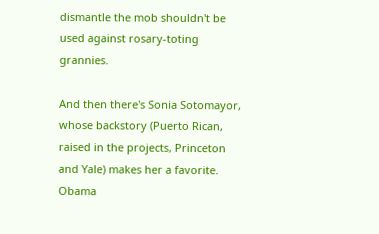dismantle the mob shouldn't be used against rosary-toting grannies.

And then there's Sonia Sotomayor, whose backstory (Puerto Rican, raised in the projects, Princeton and Yale) makes her a favorite. Obama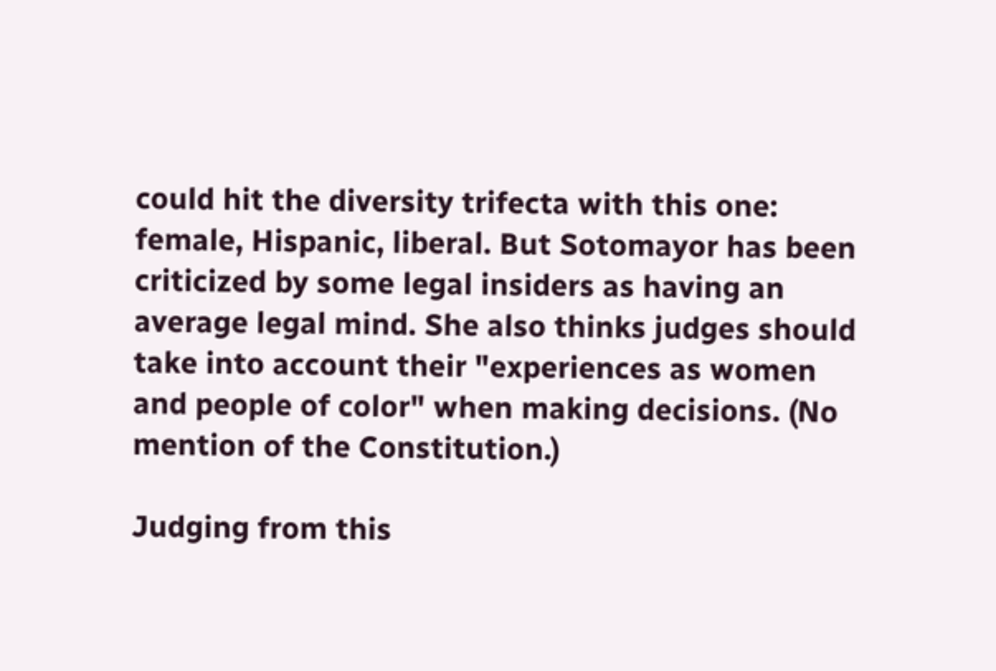could hit the diversity trifecta with this one: female, Hispanic, liberal. But Sotomayor has been criticized by some legal insiders as having an average legal mind. She also thinks judges should take into account their "experiences as women and people of color" when making decisions. (No mention of the Constitution.)

Judging from this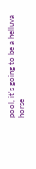pool, it's going to be a helluva horse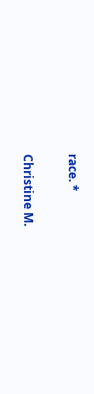race. *

Christine M.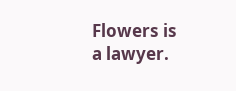Flowers is a lawyer.